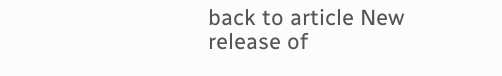back to article New release of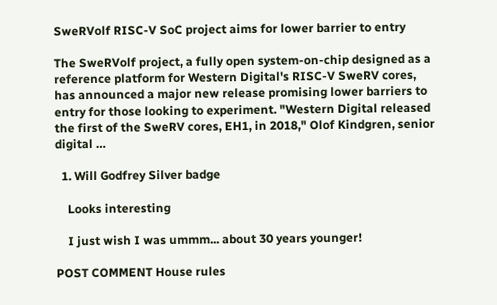SweRVolf RISC-V SoC project aims for lower barrier to entry

The SweRVolf project, a fully open system-on-chip designed as a reference platform for Western Digital's RISC-V SweRV cores, has announced a major new release promising lower barriers to entry for those looking to experiment. "Western Digital released the first of the SweRV cores, EH1, in 2018," Olof Kindgren, senior digital …

  1. Will Godfrey Silver badge

    Looks interesting

    I just wish I was ummm... about 30 years younger!

POST COMMENT House rules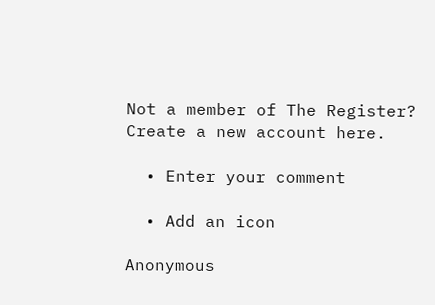Not a member of The Register? Create a new account here.

  • Enter your comment

  • Add an icon

Anonymous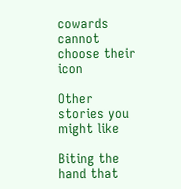cowards cannot choose their icon

Other stories you might like

Biting the hand that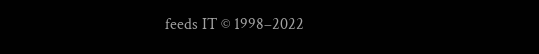feeds IT © 1998–2022